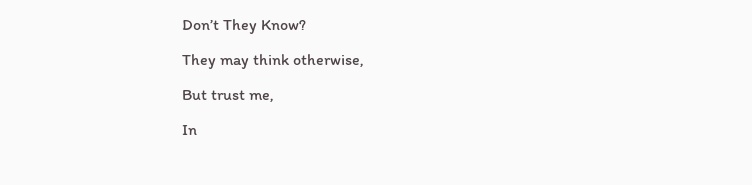Don’t They Know?

They may think otherwise,

But trust me,

In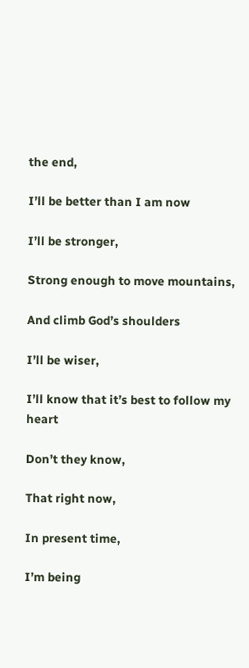the end,

I’ll be better than I am now

I’ll be stronger,

Strong enough to move mountains,

And climb God’s shoulders

I’ll be wiser,

I’ll know that it’s best to follow my heart

Don’t they know,

That right now,

In present time,

I’m being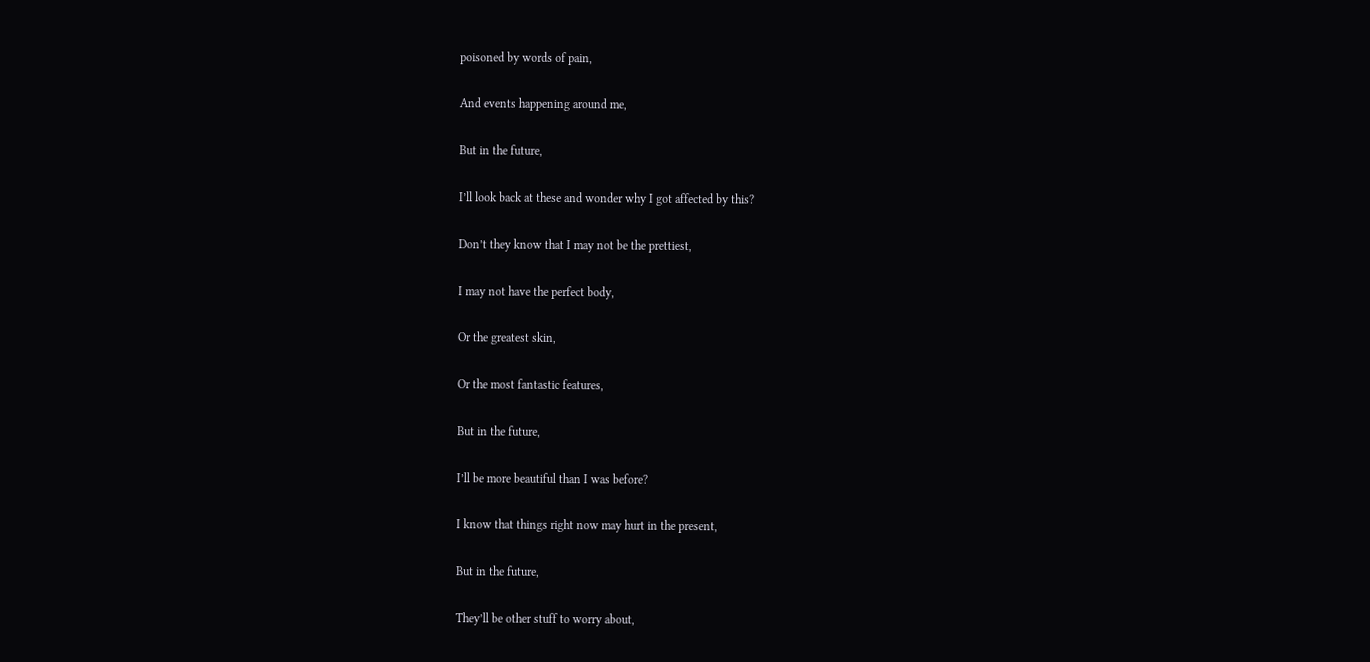poisoned by words of pain,

And events happening around me,

But in the future,

I’ll look back at these and wonder why I got affected by this?

Don’t they know that I may not be the prettiest,

I may not have the perfect body,

Or the greatest skin,

Or the most fantastic features,

But in the future,

I’ll be more beautiful than I was before?

I know that things right now may hurt in the present,

But in the future,

They’ll be other stuff to worry about,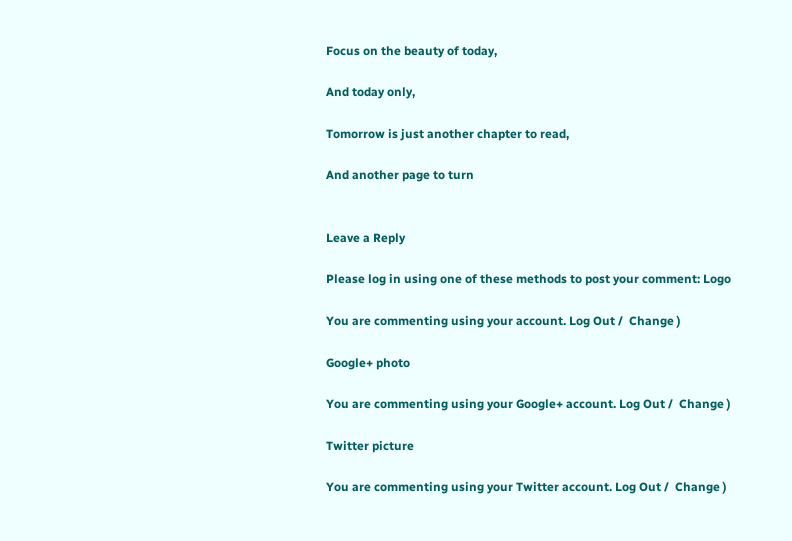Focus on the beauty of today,

And today only,

Tomorrow is just another chapter to read,

And another page to turn


Leave a Reply

Please log in using one of these methods to post your comment: Logo

You are commenting using your account. Log Out /  Change )

Google+ photo

You are commenting using your Google+ account. Log Out /  Change )

Twitter picture

You are commenting using your Twitter account. Log Out /  Change )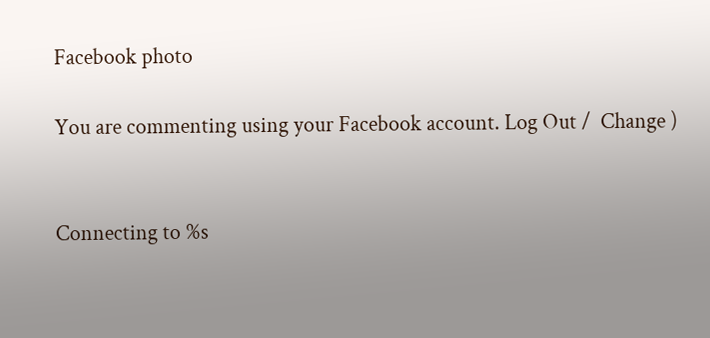Facebook photo

You are commenting using your Facebook account. Log Out /  Change )


Connecting to %s